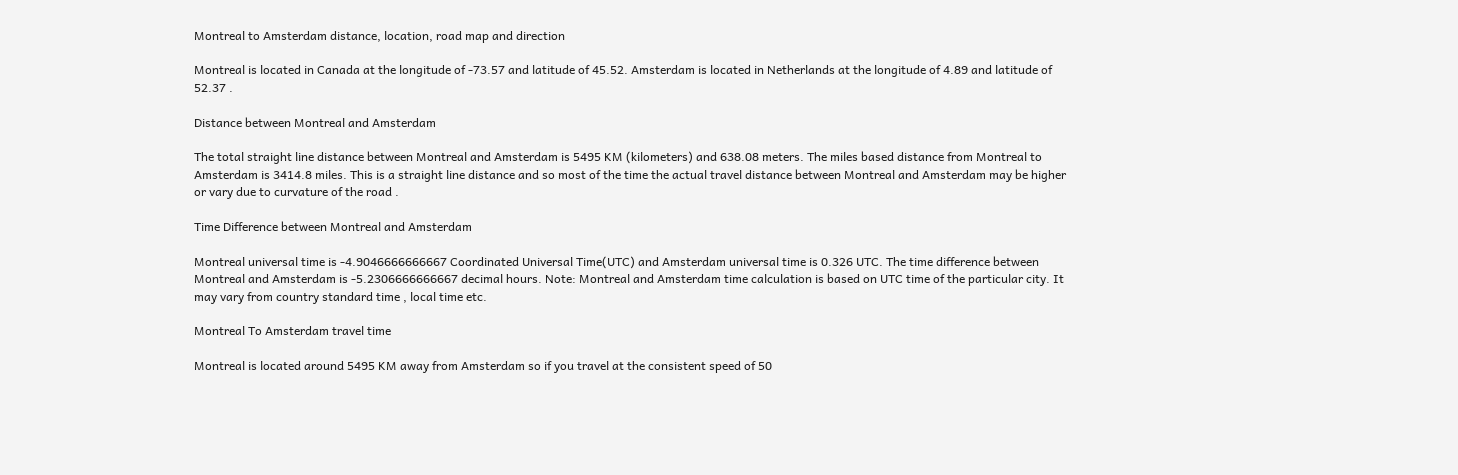Montreal to Amsterdam distance, location, road map and direction

Montreal is located in Canada at the longitude of -73.57 and latitude of 45.52. Amsterdam is located in Netherlands at the longitude of 4.89 and latitude of 52.37 .

Distance between Montreal and Amsterdam

The total straight line distance between Montreal and Amsterdam is 5495 KM (kilometers) and 638.08 meters. The miles based distance from Montreal to Amsterdam is 3414.8 miles. This is a straight line distance and so most of the time the actual travel distance between Montreal and Amsterdam may be higher or vary due to curvature of the road .

Time Difference between Montreal and Amsterdam

Montreal universal time is -4.9046666666667 Coordinated Universal Time(UTC) and Amsterdam universal time is 0.326 UTC. The time difference between Montreal and Amsterdam is -5.2306666666667 decimal hours. Note: Montreal and Amsterdam time calculation is based on UTC time of the particular city. It may vary from country standard time , local time etc.

Montreal To Amsterdam travel time

Montreal is located around 5495 KM away from Amsterdam so if you travel at the consistent speed of 50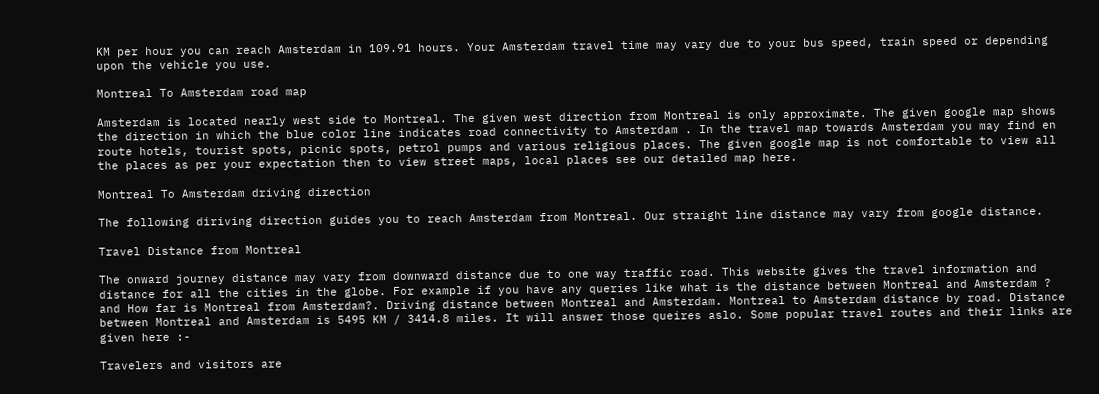KM per hour you can reach Amsterdam in 109.91 hours. Your Amsterdam travel time may vary due to your bus speed, train speed or depending upon the vehicle you use.

Montreal To Amsterdam road map

Amsterdam is located nearly west side to Montreal. The given west direction from Montreal is only approximate. The given google map shows the direction in which the blue color line indicates road connectivity to Amsterdam . In the travel map towards Amsterdam you may find en route hotels, tourist spots, picnic spots, petrol pumps and various religious places. The given google map is not comfortable to view all the places as per your expectation then to view street maps, local places see our detailed map here.

Montreal To Amsterdam driving direction

The following diriving direction guides you to reach Amsterdam from Montreal. Our straight line distance may vary from google distance.

Travel Distance from Montreal

The onward journey distance may vary from downward distance due to one way traffic road. This website gives the travel information and distance for all the cities in the globe. For example if you have any queries like what is the distance between Montreal and Amsterdam ? and How far is Montreal from Amsterdam?. Driving distance between Montreal and Amsterdam. Montreal to Amsterdam distance by road. Distance between Montreal and Amsterdam is 5495 KM / 3414.8 miles. It will answer those queires aslo. Some popular travel routes and their links are given here :-

Travelers and visitors are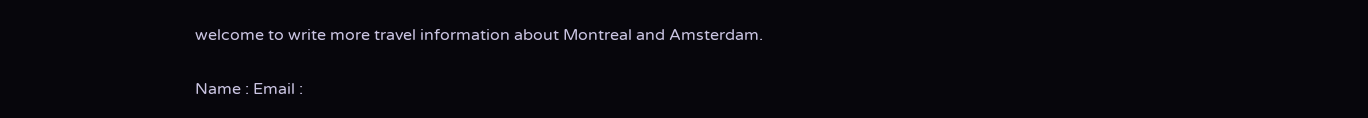welcome to write more travel information about Montreal and Amsterdam.

Name : Email :